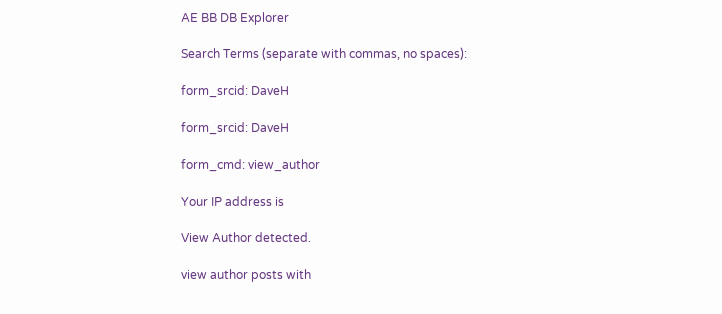AE BB DB Explorer

Search Terms (separate with commas, no spaces):

form_srcid: DaveH

form_srcid: DaveH

form_cmd: view_author

Your IP address is

View Author detected.

view author posts with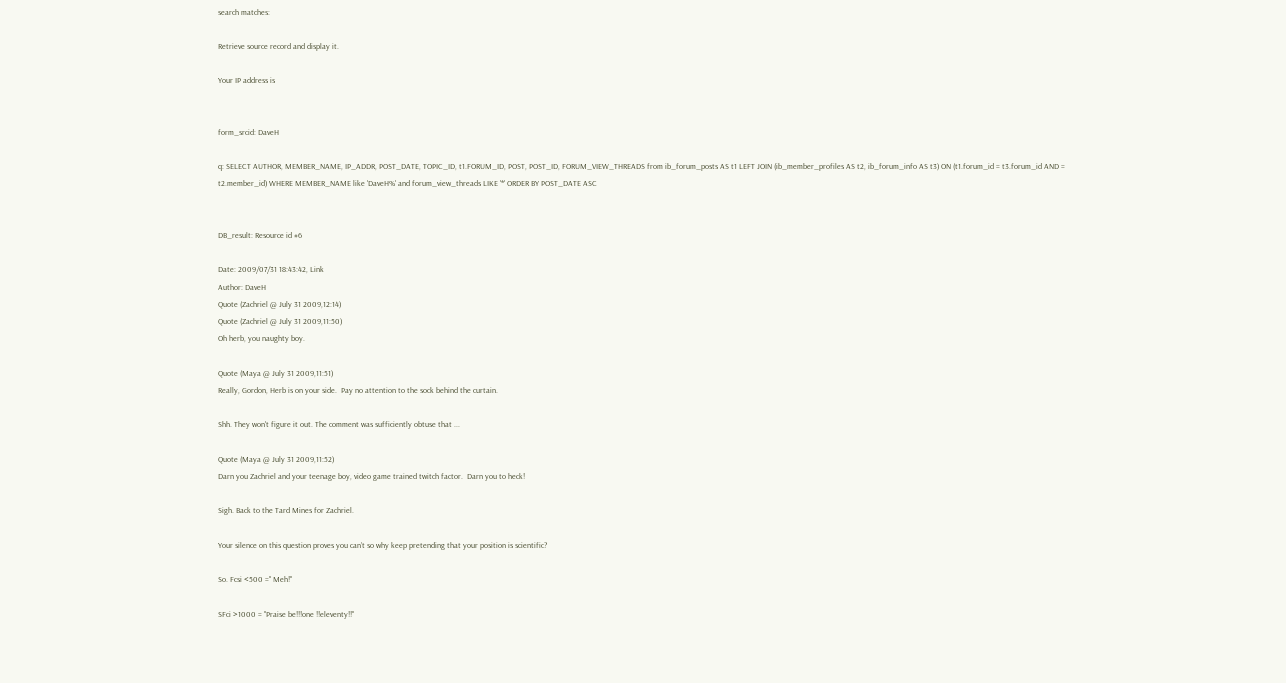search matches:

Retrieve source record and display it.

Your IP address is


form_srcid: DaveH

q: SELECT AUTHOR, MEMBER_NAME, IP_ADDR, POST_DATE, TOPIC_ID, t1.FORUM_ID, POST, POST_ID, FORUM_VIEW_THREADS from ib_forum_posts AS t1 LEFT JOIN (ib_member_profiles AS t2, ib_forum_info AS t3) ON (t1.forum_id = t3.forum_id AND = t2.member_id) WHERE MEMBER_NAME like 'DaveH%' and forum_view_threads LIKE '*' ORDER BY POST_DATE ASC


DB_result: Resource id #6

Date: 2009/07/31 18:43:42, Link
Author: DaveH
Quote (Zachriel @ July 31 2009,12:14)
Quote (Zachriel @ July 31 2009,11:50)
Oh herb, you naughty boy.

Quote (Maya @ July 31 2009,11:51)
Really, Gordon, Herb is on your side.  Pay no attention to the sock behind the curtain.

Shh. They won't figure it out. The comment was sufficiently obtuse that ...

Quote (Maya @ July 31 2009,11:52)
Darn you Zachriel and your teenage boy, video game trained twitch factor.  Darn you to heck!

Sigh. Back to the Tard Mines for Zachriel.

Your silence on this question proves you can’t so why keep pretending that your position is scientific?

So. Fcsi <500 =" Meh!"

SFci >1000 = "Praise be!!!one !!eleventy!!"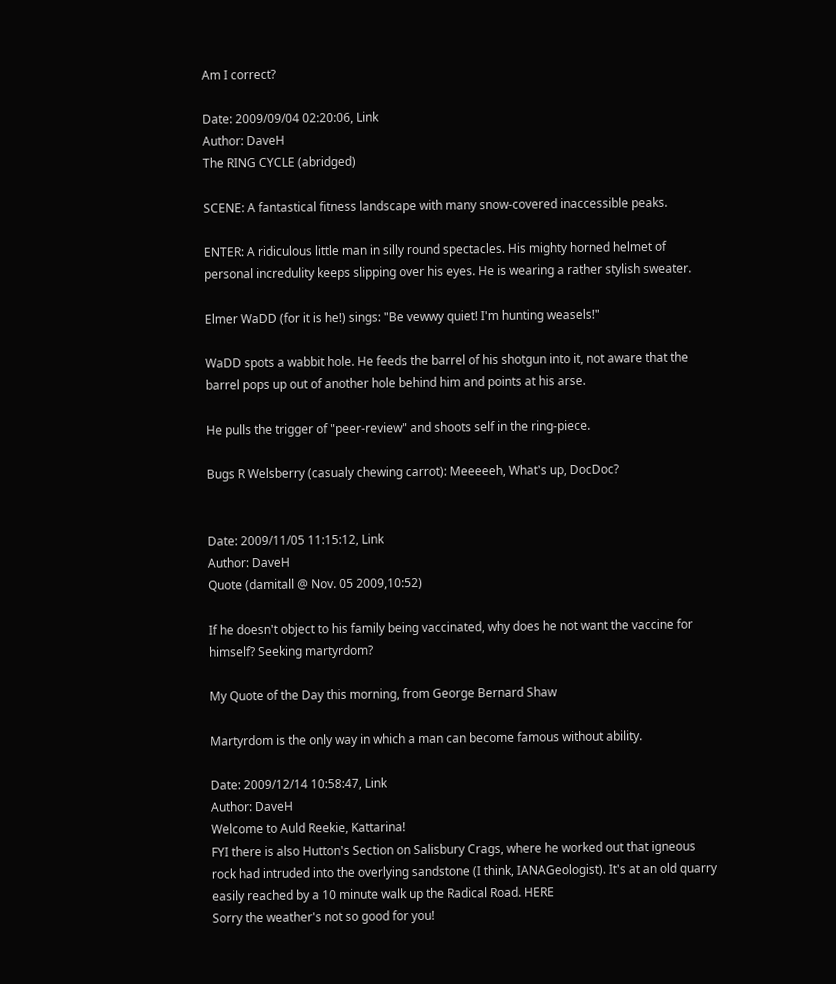Am I correct?

Date: 2009/09/04 02:20:06, Link
Author: DaveH
The RING CYCLE (abridged)

SCENE: A fantastical fitness landscape with many snow-covered inaccessible peaks.

ENTER: A ridiculous little man in silly round spectacles. His mighty horned helmet of personal incredulity keeps slipping over his eyes. He is wearing a rather stylish sweater.

Elmer WaDD (for it is he!) sings: "Be vewwy quiet! I'm hunting weasels!"

WaDD spots a wabbit hole. He feeds the barrel of his shotgun into it, not aware that the barrel pops up out of another hole behind him and points at his arse.

He pulls the trigger of "peer-review" and shoots self in the ring-piece.

Bugs R Welsberry (casualy chewing carrot): Meeeeeh, What's up, DocDoc?


Date: 2009/11/05 11:15:12, Link
Author: DaveH
Quote (damitall @ Nov. 05 2009,10:52)

If he doesn't object to his family being vaccinated, why does he not want the vaccine for himself? Seeking martyrdom?

My Quote of the Day this morning, from George Bernard Shaw

Martyrdom is the only way in which a man can become famous without ability.

Date: 2009/12/14 10:58:47, Link
Author: DaveH
Welcome to Auld Reekie, Kattarina!
FYI there is also Hutton's Section on Salisbury Crags, where he worked out that igneous rock had intruded into the overlying sandstone (I think, IANAGeologist). It's at an old quarry easily reached by a 10 minute walk up the Radical Road. HERE
Sorry the weather's not so good for you!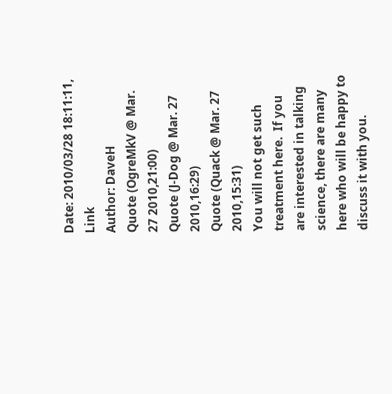Date: 2010/03/28 18:11:11, Link
Author: DaveH
Quote (OgreMkV @ Mar. 27 2010,21:00)
Quote (J-Dog @ Mar. 27 2010,16:29)
Quote (Quack @ Mar. 27 2010,15:31)
You will not get such treatment here.  If you are interested in talking science, there are many here who will be happy to discuss it with you.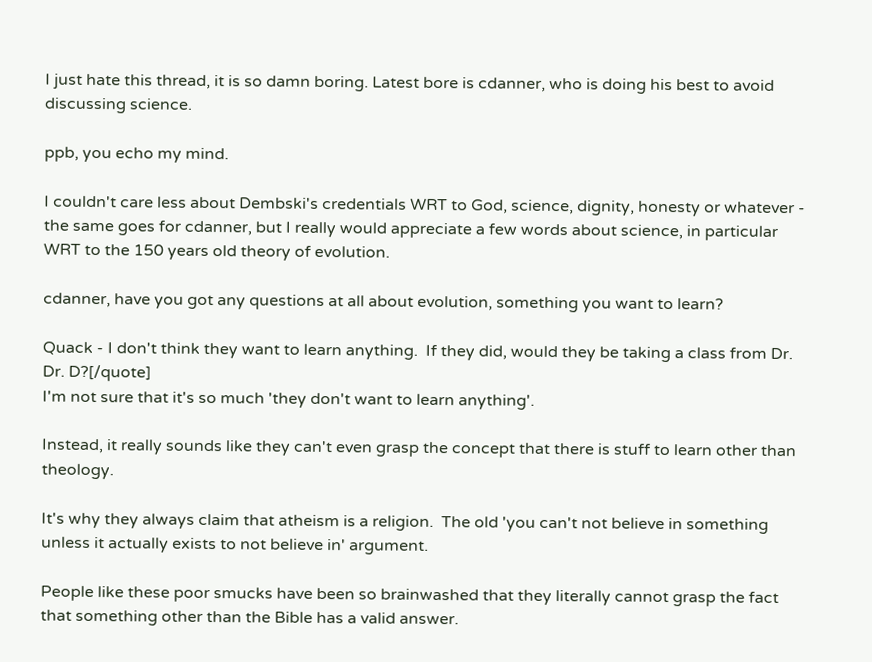I just hate this thread, it is so damn boring. Latest bore is cdanner, who is doing his best to avoid discussing science.

ppb, you echo my mind.

I couldn't care less about Dembski's credentials WRT to God, science, dignity, honesty or whatever - the same goes for cdanner, but I really would appreciate a few words about science, in particular WRT to the 150 years old theory of evolution.

cdanner, have you got any questions at all about evolution, something you want to learn?

Quack - I don't think they want to learn anything.  If they did, would they be taking a class from Dr. Dr. D?[/quote]
I'm not sure that it's so much 'they don't want to learn anything'.

Instead, it really sounds like they can't even grasp the concept that there is stuff to learn other than theology.

It's why they always claim that atheism is a religion.  The old 'you can't not believe in something unless it actually exists to not believe in' argument.

People like these poor smucks have been so brainwashed that they literally cannot grasp the fact that something other than the Bible has a valid answer.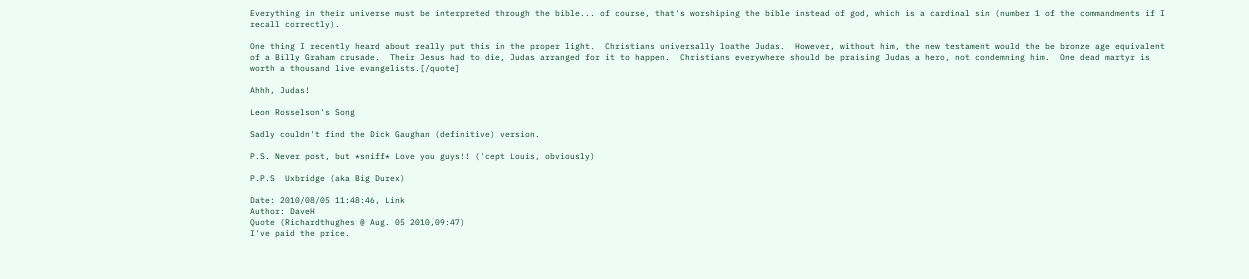Everything in their universe must be interpreted through the bible... of course, that's worshiping the bible instead of god, which is a cardinal sin (number 1 of the commandments if I recall correctly).

One thing I recently heard about really put this in the proper light.  Christians universally loathe Judas.  However, without him, the new testament would the be bronze age equivalent of a Billy Graham crusade.  Their Jesus had to die, Judas arranged for it to happen.  Christians everywhere should be praising Judas a hero, not condemning him.  One dead martyr is worth a thousand live evangelists.[/quote]

Ahhh, Judas!

Leon Rosselson's Song

Sadly couldn't find the Dick Gaughan (definitive) version.

P.S. Never post, but *sniff* Love you guys!! ('cept Louis, obviously)

P.P.S  Uxbridge (aka Big Durex)

Date: 2010/08/05 11:48:46, Link
Author: DaveH
Quote (Richardthughes @ Aug. 05 2010,09:47)
I've paid the price.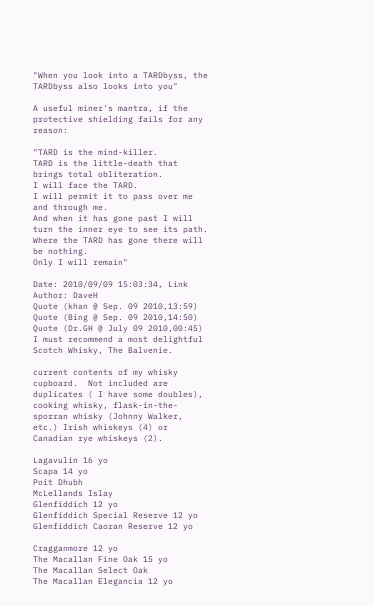"When you look into a TARDbyss, the TARDbyss also looks into you"

A useful miner's mantra, if the protective shielding fails for any reason:

"TARD is the mind-killer.
TARD is the little-death that brings total obliteration.
I will face the TARD.
I will permit it to pass over me and through me.
And when it has gone past I will turn the inner eye to see its path.
Where the TARD has gone there will be nothing.
Only I will remain"

Date: 2010/09/09 15:03:34, Link
Author: DaveH
Quote (khan @ Sep. 09 2010,13:59)
Quote (Bing @ Sep. 09 2010,14:50)
Quote (Dr.GH @ July 09 2010,00:45)
I must recommend a most delightful Scotch Whisky, The Balvenie.

current contents of my whisky cupboard.  Not included are duplicates ( I have some doubles), cooking whisky, flask-in-the-sporran whisky (Johnny Walker, etc.) Irish whiskeys (4) or Canadian rye whiskeys (2).

Lagavulin 16 yo
Scapa 14 yo
Poit Dhubh
McLellands Islay
Glenfiddich 12 yo
Glenfiddich Special Reserve 12 yo
Glenfiddich Caoran Reserve 12 yo

Cragganmore 12 yo
The Macallan Fine Oak 15 yo
The Macallan Select Oak
The Macallan Elegancia 12 yo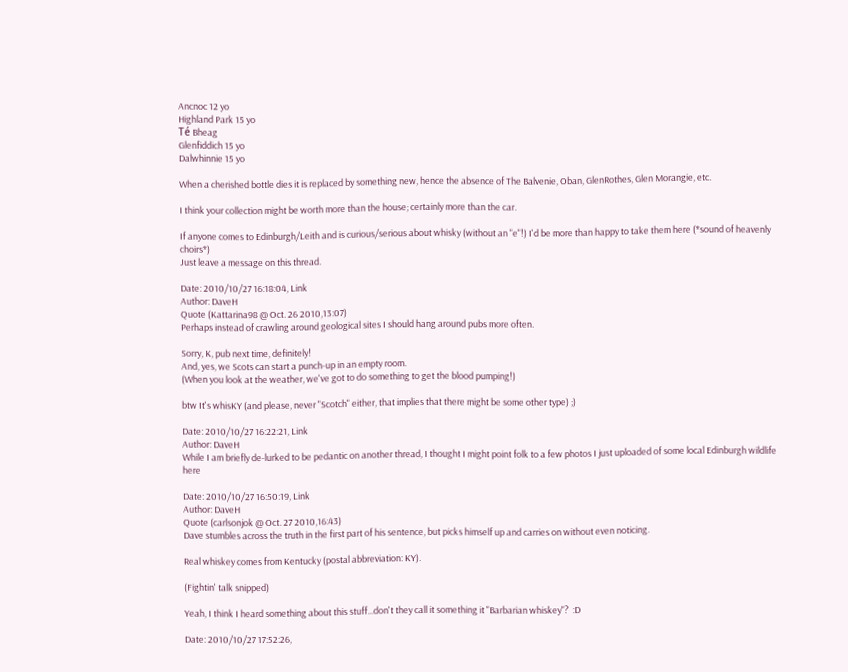Ancnoc 12 yo
Highland Park 15 yo
Té Bheag
Glenfiddich 15 yo
Dalwhinnie 15 yo

When a cherished bottle dies it is replaced by something new, hence the absence of The Balvenie, Oban, GlenRothes, Glen Morangie, etc.

I think your collection might be worth more than the house; certainly more than the car.

If anyone comes to Edinburgh/Leith and is curious/serious about whisky (without an "e"!) I'd be more than happy to take them here (*sound of heavenly choirs*)
Just leave a message on this thread.

Date: 2010/10/27 16:18:04, Link
Author: DaveH
Quote (Kattarina98 @ Oct. 26 2010,13:07)
Perhaps instead of crawling around geological sites I should hang around pubs more often.

Sorry, K, pub next time, definitely!
And, yes, we Scots can start a punch-up in an empty room.
(When you look at the weather, we've got to do something to get the blood pumping!)

btw It's whisKY (and please, never "Scotch" either, that implies that there might be some other type) ;)

Date: 2010/10/27 16:22:21, Link
Author: DaveH
While I am briefly de-lurked to be pedantic on another thread, I thought I might point folk to a few photos I just uploaded of some local Edinburgh wildlife here

Date: 2010/10/27 16:50:19, Link
Author: DaveH
Quote (carlsonjok @ Oct. 27 2010,16:43)
Dave stumbles across the truth in the first part of his sentence, but picks himself up and carries on without even noticing.

Real whiskey comes from Kentucky (postal abbreviation: KY).

(Fightin' talk snipped)

Yeah, I think I heard something about this stuff...don't they call it something it "Barbarian whiskey"?  :D

Date: 2010/10/27 17:52:26,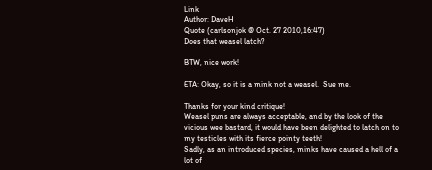Link
Author: DaveH
Quote (carlsonjok @ Oct. 27 2010,16:47)
Does that weasel latch?

BTW, nice work!

ETA: Okay, so it is a mink not a weasel.  Sue me.

Thanks for your kind critique!
Weasel puns are always acceptable, and by the look of the vicious wee bastard, it would have been delighted to latch on to my testicles with its fierce pointy teeth!
Sadly, as an introduced species, minks have caused a hell of a lot of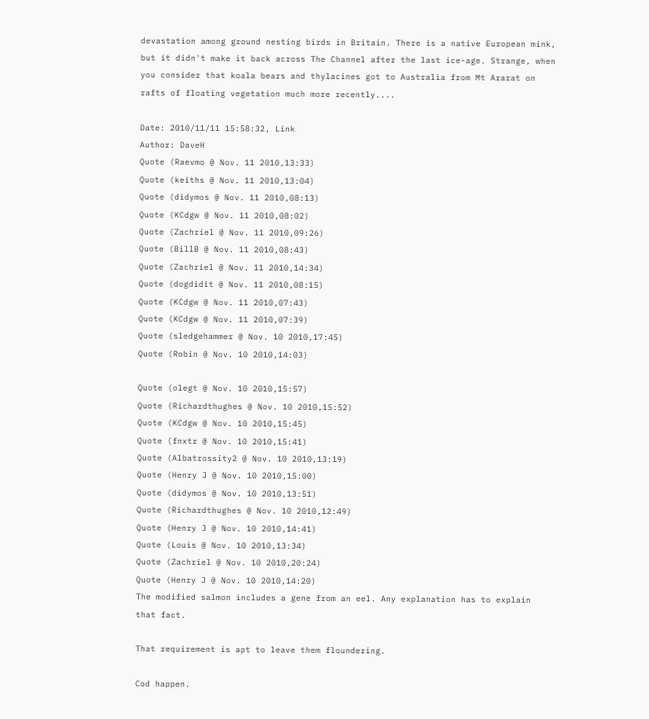devastation among ground nesting birds in Britain. There is a native European mink, but it didn't make it back across The Channel after the last ice-age. Strange, when you consider that koala bears and thylacines got to Australia from Mt Ararat on rafts of floating vegetation much more recently....

Date: 2010/11/11 15:58:32, Link
Author: DaveH
Quote (Raevmo @ Nov. 11 2010,13:33)
Quote (keiths @ Nov. 11 2010,13:04)
Quote (didymos @ Nov. 11 2010,08:13)
Quote (KCdgw @ Nov. 11 2010,08:02)
Quote (Zachriel @ Nov. 11 2010,09:26)
Quote (BillB @ Nov. 11 2010,08:43)
Quote (Zachriel @ Nov. 11 2010,14:34)
Quote (dogdidit @ Nov. 11 2010,08:15)
Quote (KCdgw @ Nov. 11 2010,07:43)
Quote (KCdgw @ Nov. 11 2010,07:39)
Quote (sledgehammer @ Nov. 10 2010,17:45)
Quote (Robin @ Nov. 10 2010,14:03)

Quote (olegt @ Nov. 10 2010,15:57)
Quote (Richardthughes @ Nov. 10 2010,15:52)
Quote (KCdgw @ Nov. 10 2010,15:45)
Quote (fnxtr @ Nov. 10 2010,15:41)
Quote (Albatrossity2 @ Nov. 10 2010,13:19)
Quote (Henry J @ Nov. 10 2010,15:00)
Quote (didymos @ Nov. 10 2010,13:51)
Quote (Richardthughes @ Nov. 10 2010,12:49)
Quote (Henry J @ Nov. 10 2010,14:41)
Quote (Louis @ Nov. 10 2010,13:34)
Quote (Zachriel @ Nov. 10 2010,20:24)
Quote (Henry J @ Nov. 10 2010,14:20)
The modified salmon includes a gene from an eel. Any explanation has to explain that fact.

That requirement is apt to leave them floundering.

Cod happen.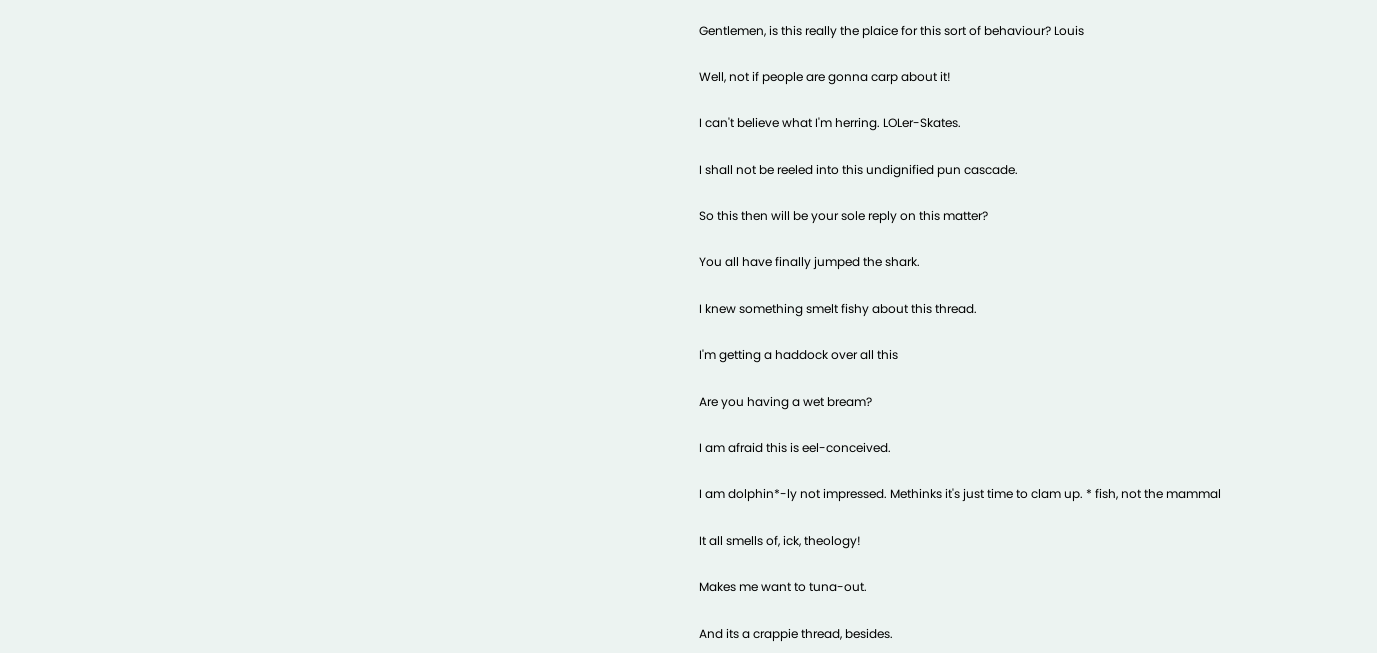Gentlemen, is this really the plaice for this sort of behaviour? Louis

Well, not if people are gonna carp about it!

I can't believe what I'm herring. LOLer-Skates.

I shall not be reeled into this undignified pun cascade.

So this then will be your sole reply on this matter?

You all have finally jumped the shark.

I knew something smelt fishy about this thread.

I'm getting a haddock over all this

Are you having a wet bream?

I am afraid this is eel-conceived.

I am dolphin*-ly not impressed. Methinks it's just time to clam up. * fish, not the mammal

It all smells of, ick, theology!

Makes me want to tuna-out.

And its a crappie thread, besides.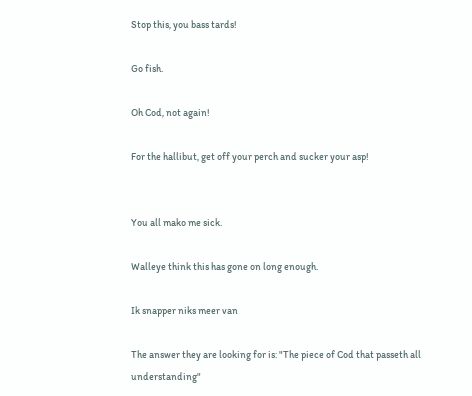Stop this, you bass tards!

Go fish.

Oh Cod, not again!

For the hallibut, get off your perch and sucker your asp!


You all mako me sick.

Walleye think this has gone on long enough.

Ik snapper niks meer van

The answer they are looking for is: "The piece of Cod that passeth all understanding"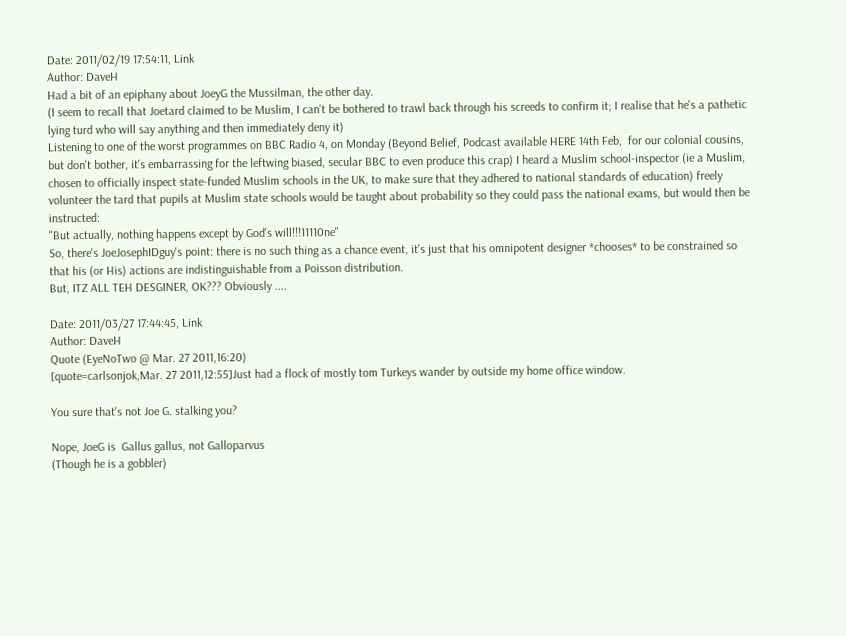Date: 2011/02/19 17:54:11, Link
Author: DaveH
Had a bit of an epiphany about JoeyG the Mussilman, the other day.
(I seem to recall that Joetard claimed to be Muslim, I can't be bothered to trawl back through his screeds to confirm it; I realise that he's a pathetic lying turd who will say anything and then immediately deny it)
Listening to one of the worst programmes on BBC Radio 4, on Monday (Beyond Belief, Podcast available HERE 14th Feb,  for our colonial cousins, but don't bother, it's embarrassing for the leftwing biased, secular BBC to even produce this crap) I heard a Muslim school-inspector (ie a Muslim, chosen to officially inspect state-funded Muslim schools in the UK, to make sure that they adhered to national standards of education) freely volunteer the tard that pupils at Muslim state schools would be taught about probability so they could pass the national exams, but would then be instructed:
"But actually, nothing happens except by God's will!!!11110ne"
So, there's JoeJosephIDguy's point: there is no such thing as a chance event, it's just that his omnipotent designer *chooses* to be constrained so that his (or His) actions are indistinguishable from a Poisson distribution.
But, ITZ ALL TEH DESGINER, OK??? Obviously ....

Date: 2011/03/27 17:44:45, Link
Author: DaveH
Quote (EyeNoTwo @ Mar. 27 2011,16:20)
[quote=carlsonjok,Mar. 27 2011,12:55]Just had a flock of mostly tom Turkeys wander by outside my home office window.

You sure that's not Joe G. stalking you?

Nope, JoeG is  Gallus gallus, not Galloparvus
(Though he is a gobbler)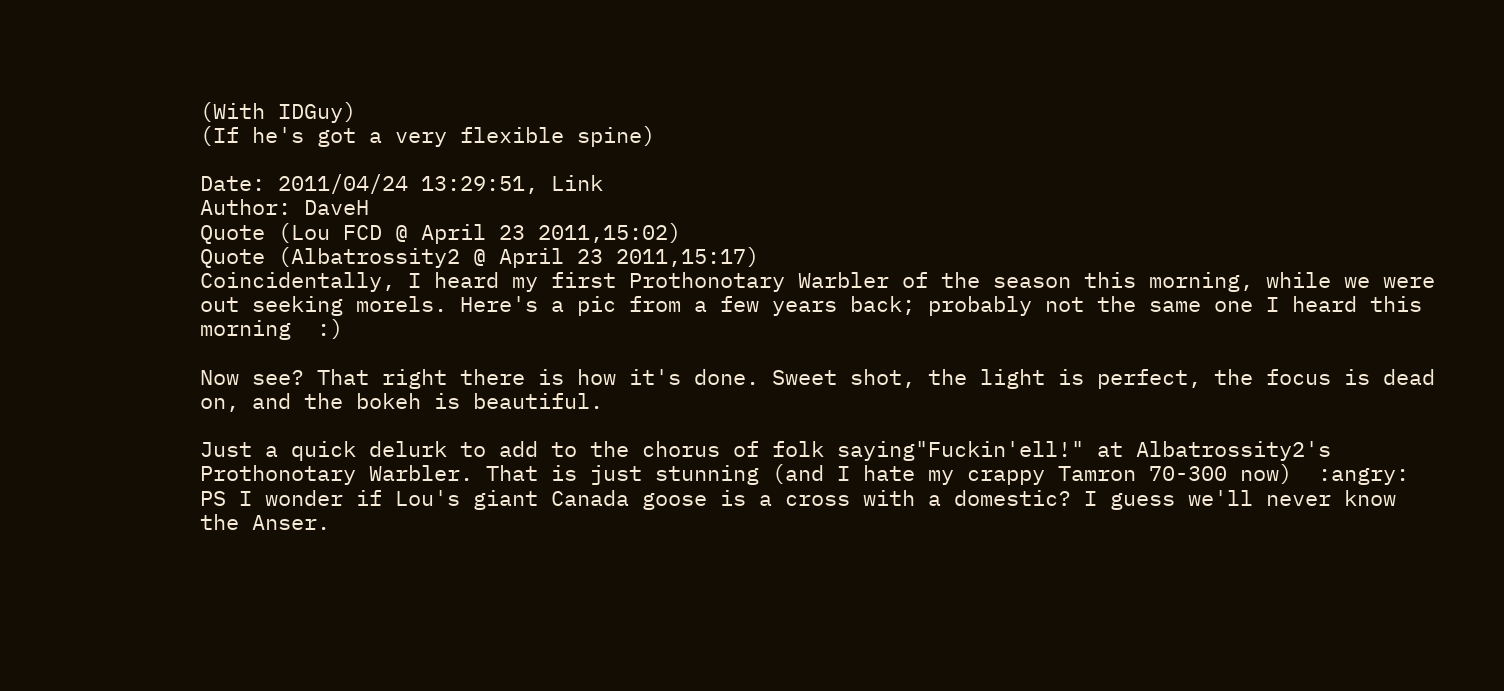(With IDGuy)
(If he's got a very flexible spine)

Date: 2011/04/24 13:29:51, Link
Author: DaveH
Quote (Lou FCD @ April 23 2011,15:02)
Quote (Albatrossity2 @ April 23 2011,15:17)
Coincidentally, I heard my first Prothonotary Warbler of the season this morning, while we were out seeking morels. Here's a pic from a few years back; probably not the same one I heard this morning  :)

Now see? That right there is how it's done. Sweet shot, the light is perfect, the focus is dead on, and the bokeh is beautiful.

Just a quick delurk to add to the chorus of folk saying"Fuckin'ell!" at Albatrossity2's Prothonotary Warbler. That is just stunning (and I hate my crappy Tamron 70-300 now)  :angry:
PS I wonder if Lou's giant Canada goose is a cross with a domestic? I guess we'll never know the Anser.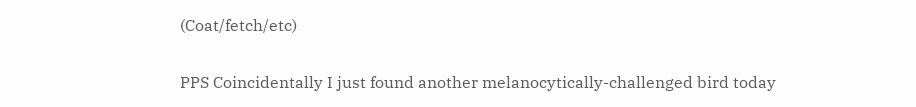(Coat/fetch/etc)

PPS Coincidentally I just found another melanocytically-challenged bird today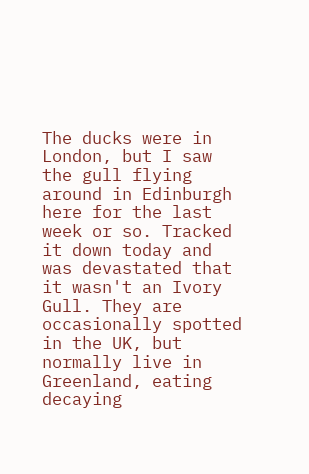The ducks were in London, but I saw the gull flying around in Edinburgh here for the last week or so. Tracked it down today and was devastated that it wasn't an Ivory Gull. They are occasionally spotted in the UK, but normally live in Greenland, eating decaying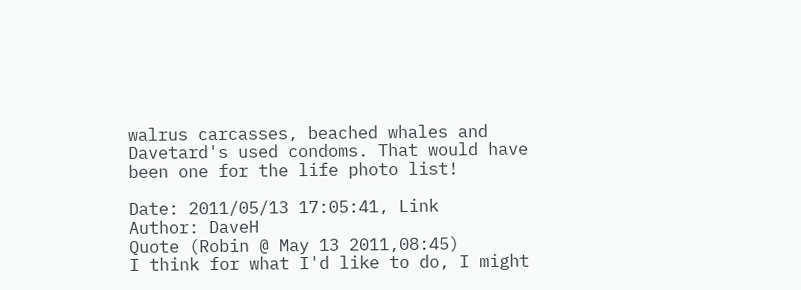walrus carcasses, beached whales and Davetard's used condoms. That would have been one for the life photo list!

Date: 2011/05/13 17:05:41, Link
Author: DaveH
Quote (Robin @ May 13 2011,08:45)
I think for what I'd like to do, I might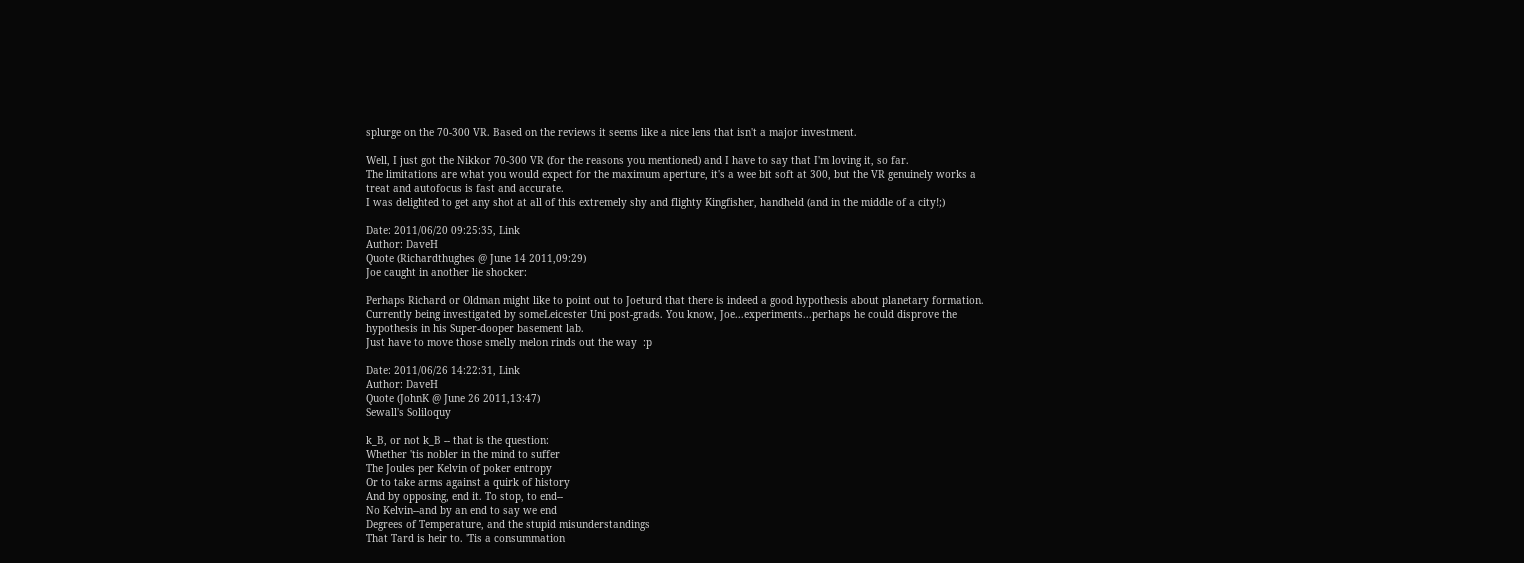splurge on the 70-300 VR. Based on the reviews it seems like a nice lens that isn't a major investment.

Well, I just got the Nikkor 70-300 VR (for the reasons you mentioned) and I have to say that I'm loving it, so far.
The limitations are what you would expect for the maximum aperture, it's a wee bit soft at 300, but the VR genuinely works a treat and autofocus is fast and accurate.
I was delighted to get any shot at all of this extremely shy and flighty Kingfisher, handheld (and in the middle of a city!;)

Date: 2011/06/20 09:25:35, Link
Author: DaveH
Quote (Richardthughes @ June 14 2011,09:29)
Joe caught in another lie shocker:

Perhaps Richard or Oldman might like to point out to Joeturd that there is indeed a good hypothesis about planetary formation. Currently being investigated by someLeicester Uni post-grads. You know, Joe...experiments...perhaps he could disprove the hypothesis in his Super-dooper basement lab.
Just have to move those smelly melon rinds out the way  :p

Date: 2011/06/26 14:22:31, Link
Author: DaveH
Quote (JohnK @ June 26 2011,13:47)
Sewall's Soliloquy

k_B, or not k_B -- that is the question:
Whether 'tis nobler in the mind to suffer
The Joules per Kelvin of poker entropy
Or to take arms against a quirk of history
And by opposing, end it. To stop, to end--
No Kelvin--and by an end to say we end
Degrees of Temperature, and the stupid misunderstandings
That Tard is heir to. 'Tis a consummation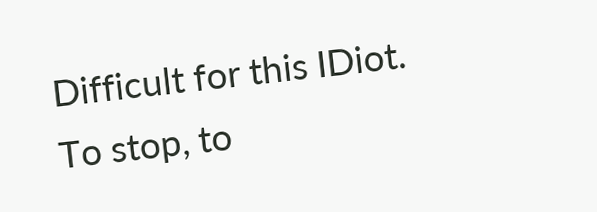Difficult for this IDiot. To stop, to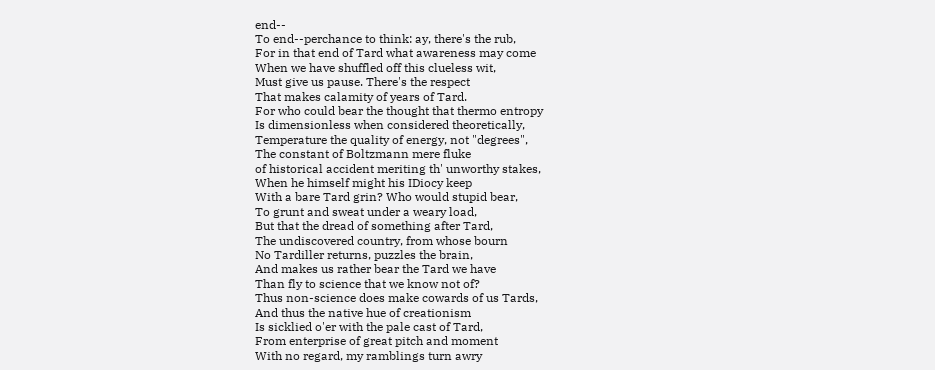end--
To end--perchance to think: ay, there's the rub,
For in that end of Tard what awareness may come
When we have shuffled off this clueless wit,
Must give us pause. There's the respect
That makes calamity of years of Tard.
For who could bear the thought that thermo entropy
Is dimensionless when considered theoretically,
Temperature the quality of energy, not "degrees",
The constant of Boltzmann mere fluke
of historical accident meriting th' unworthy stakes,
When he himself might his IDiocy keep
With a bare Tard grin? Who would stupid bear,
To grunt and sweat under a weary load,
But that the dread of something after Tard,
The undiscovered country, from whose bourn
No Tardiller returns, puzzles the brain,
And makes us rather bear the Tard we have
Than fly to science that we know not of?
Thus non-science does make cowards of us Tards,
And thus the native hue of creationism
Is sicklied o'er with the pale cast of Tard,
From enterprise of great pitch and moment
With no regard, my ramblings turn awry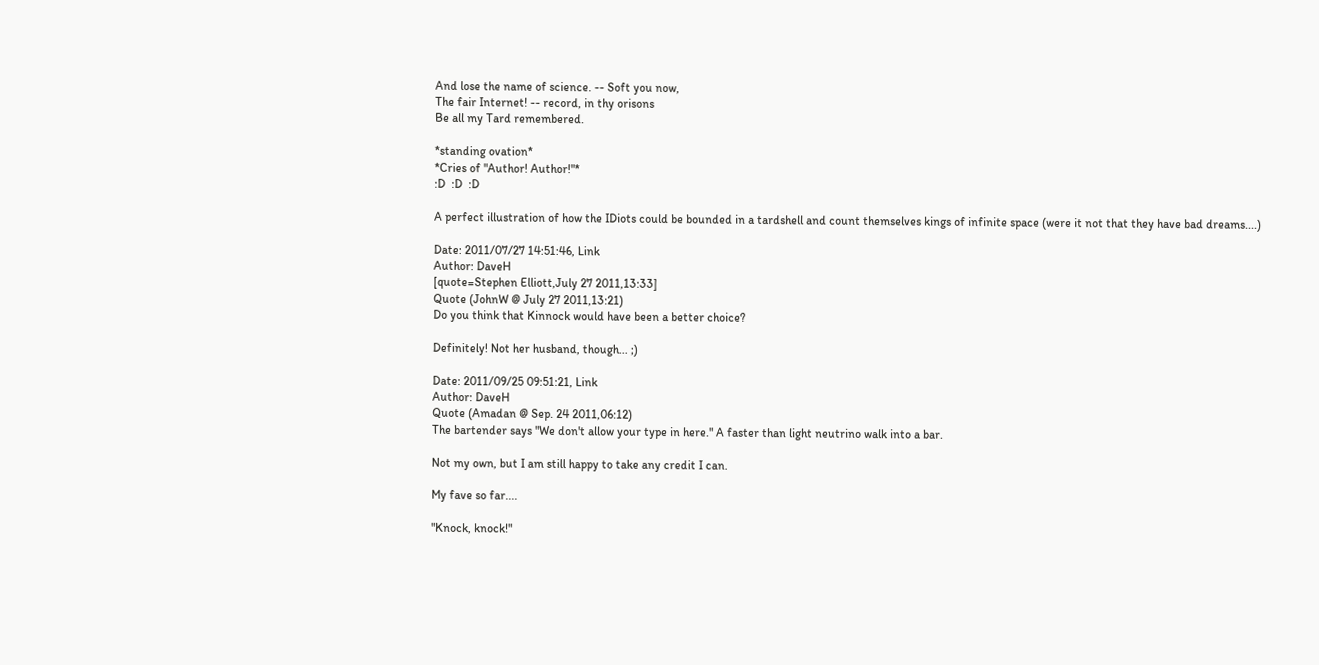And lose the name of science. -- Soft you now,
The fair Internet! -- record, in thy orisons
Be all my Tard remembered.

*standing ovation*
*Cries of "Author! Author!"*
:D  :D  :D

A perfect illustration of how the IDiots could be bounded in a tardshell and count themselves kings of infinite space (were it not that they have bad dreams....)

Date: 2011/07/27 14:51:46, Link
Author: DaveH
[quote=Stephen Elliott,July 27 2011,13:33]
Quote (JohnW @ July 27 2011,13:21)
Do you think that Kinnock would have been a better choice?

Definitely! Not her husband, though... ;)

Date: 2011/09/25 09:51:21, Link
Author: DaveH
Quote (Amadan @ Sep. 24 2011,06:12)
The bartender says "We don't allow your type in here." A faster than light neutrino walk into a bar.

Not my own, but I am still happy to take any credit I can.

My fave so far....

"Knock, knock!"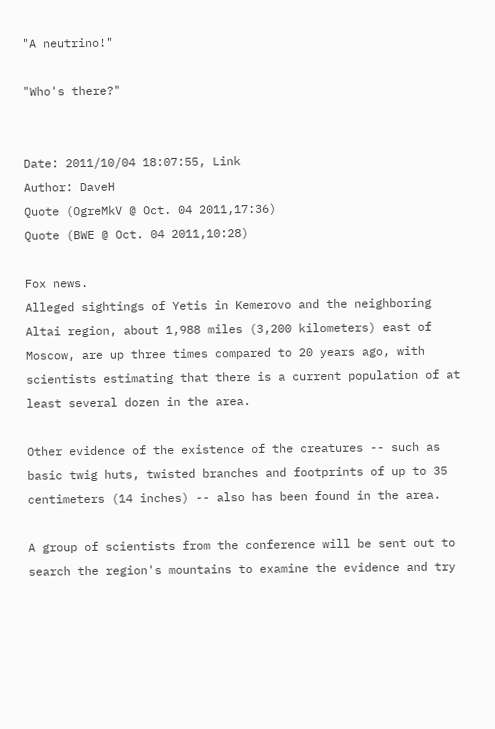"A neutrino!"

"Who's there?"


Date: 2011/10/04 18:07:55, Link
Author: DaveH
Quote (OgreMkV @ Oct. 04 2011,17:36)
Quote (BWE @ Oct. 04 2011,10:28)

Fox news.
Alleged sightings of Yetis in Kemerovo and the neighboring Altai region, about 1,988 miles (3,200 kilometers) east of Moscow, are up three times compared to 20 years ago, with scientists estimating that there is a current population of at least several dozen in the area.

Other evidence of the existence of the creatures -- such as basic twig huts, twisted branches and footprints of up to 35 centimeters (14 inches) -- also has been found in the area.

A group of scientists from the conference will be sent out to search the region's mountains to examine the evidence and try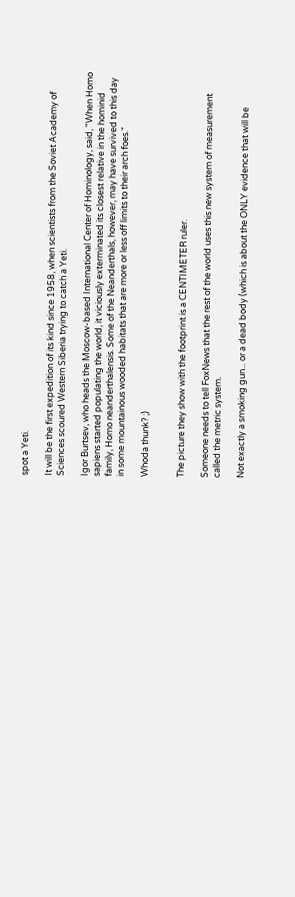spot a Yeti.

It will be the first expedition of its kind since 1958, when scientists from the Soviet Academy of Sciences scoured Western Siberia trying to catch a Yeti.

Igor Burtsev, who heads the Moscow-based International Center of Hominology, said, "When Homo sapiens started populating the world, it viciously exterminated its closest relative in the hominid family, Homo neanderthalensis. Some of the Neanderthals, however, may have survived to this day in some mountainous wooded habitats that are more or less off limits to their arch foes."

Whoda thunk? ;)


The picture they show with the footprint is a CENTIMETER ruler.

Someone needs to tell FoxNews that the rest of the world uses this new system of measurement called the metric system.

Not exactly a smoking gun... or a dead body (which is about the ONLY evidence that will be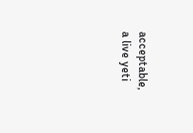acceptable, a live yeti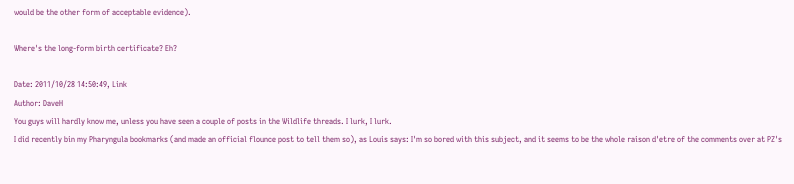would be the other form of acceptable evidence).

Where's the long-form birth certificate? Eh?

Date: 2011/10/28 14:50:49, Link
Author: DaveH
You guys will hardly know me, unless you have seen a couple of posts in the Wildlife threads. I lurk, I lurk.
I did recently bin my Pharyngula bookmarks (and made an official flounce post to tell them so), as Louis says: I'm so bored with this subject, and it seems to be the whole raison d'etre of the comments over at PZ's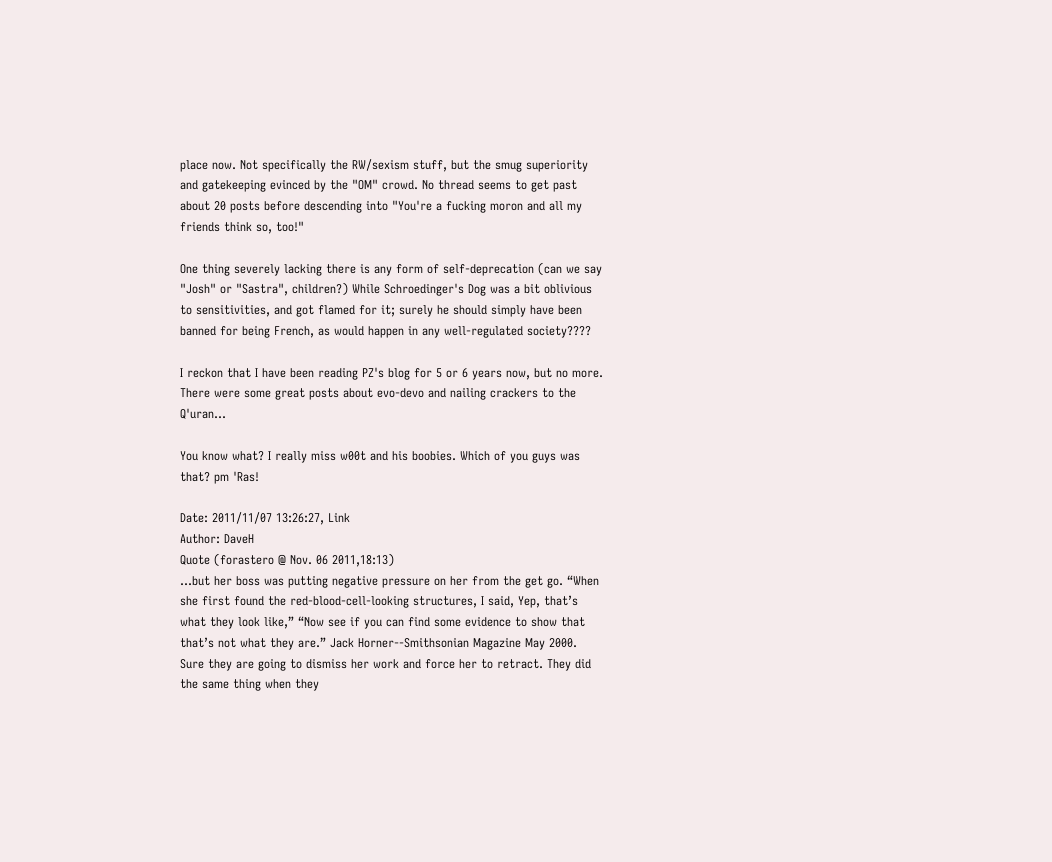place now. Not specifically the RW/sexism stuff, but the smug superiority and gatekeeping evinced by the "OM" crowd. No thread seems to get past about 20 posts before descending into "You're a fucking moron and all my friends think so, too!"

One thing severely lacking there is any form of self-deprecation (can we say "Josh" or "Sastra", children?) While Schroedinger's Dog was a bit oblivious to sensitivities, and got flamed for it; surely he should simply have been banned for being French, as would happen in any well-regulated society????

I reckon that I have been reading PZ's blog for 5 or 6 years now, but no more. There were some great posts about evo-devo and nailing crackers to the Q'uran...

You know what? I really miss w00t and his boobies. Which of you guys was that? pm 'Ras!

Date: 2011/11/07 13:26:27, Link
Author: DaveH
Quote (forastero @ Nov. 06 2011,18:13)
...but her boss was putting negative pressure on her from the get go. “When she first found the red-blood-cell-looking structures, I said, Yep, that’s what they look like,” “Now see if you can find some evidence to show that that’s not what they are.” Jack Horner--Smithsonian Magazine May 2000. Sure they are going to dismiss her work and force her to retract. They did the same thing when they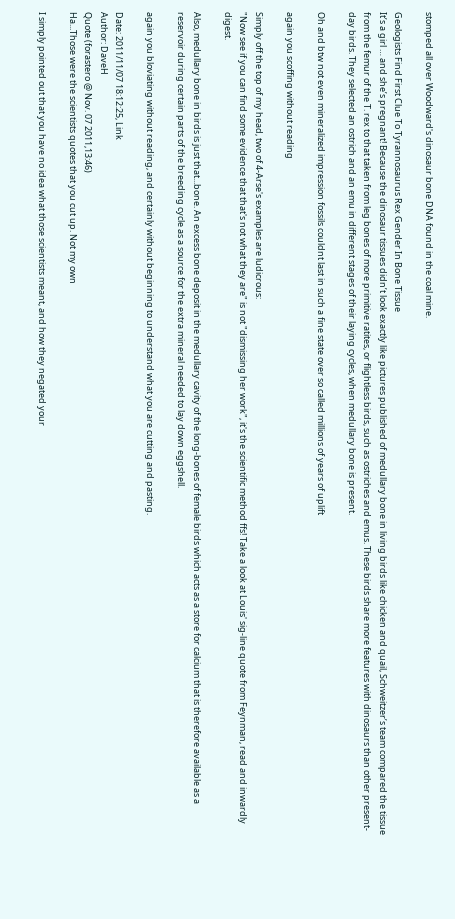stomped all over Woodward's dinosaur bone DNA found in the coal mine.

Geologists Find First Clue To Tyrannosaurus Rex Gender In Bone Tissue
It’s a girl … and she’s pregnant! Because the dinosaur tissues didn’t look exactly like pictures published of medullary bone in living birds like chicken and quail, Schweitzer’s team compared the tissue from the femur of the T. rex to that taken from leg bones of more primitive ratites, or flightless birds, such as ostriches and emus. These birds share more features with dinosaurs than other present-day birds. They selected an ostrich and an emu in different stages of their laying cycles, when medullary bone is present.

Oh and btw not even mineralized impression fossils couldnt last in such a fine state over so called millions of years of uplift

again you scoffing without reading

Simply off the top of my head, two of 4-Arse's examples are ludicrous:
"Now see if you can find some evidence that that's not what they are" is not "dismissing her work", it's the scientific method ffs! Take a look at Louis' sig-line quote from Feynman, read and inwardly digest.

Also, medullary bone in birds is just that...bone. An excess bone deposit in the medullary cavity of the long-bones of female birds which acts as a store for calcium that is therefore available as a reservoir during certain parts of the breeding cycle as a source for the extra mineral needed to lay down eggshell.

again you bloviating without reading, and certainly without beginning to understand what you are cutting and pasting.

Date: 2011/11/07 18:12:25, Link
Author: DaveH
Quote (forastero @ Nov. 07 2011,13:46)
Ha...Those were the scientists quotes that you cut up. Not my own

I simply pointed out that you have no idea what those scientists meant, and how they negated your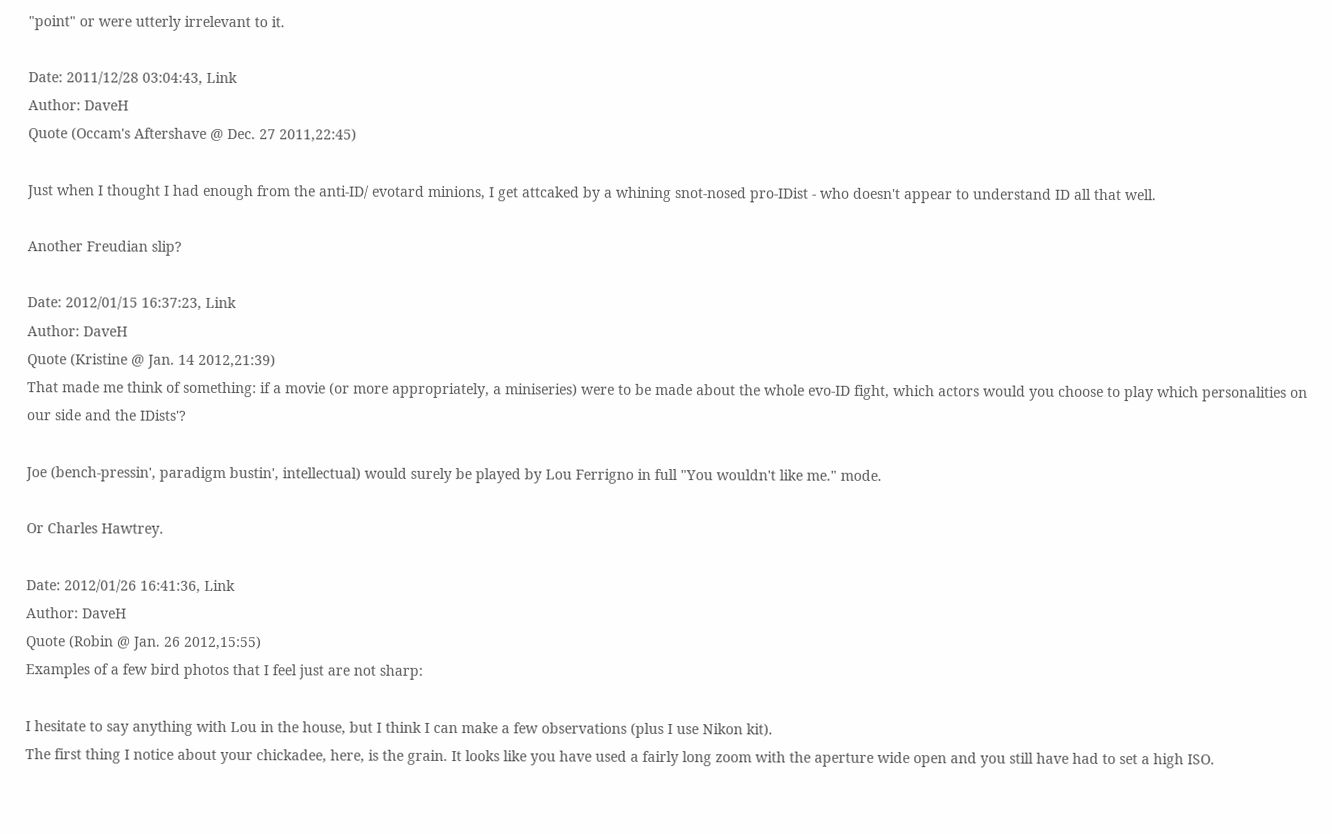"point" or were utterly irrelevant to it.

Date: 2011/12/28 03:04:43, Link
Author: DaveH
Quote (Occam's Aftershave @ Dec. 27 2011,22:45)

Just when I thought I had enough from the anti-ID/ evotard minions, I get attcaked by a whining snot-nosed pro-IDist - who doesn't appear to understand ID all that well.

Another Freudian slip?

Date: 2012/01/15 16:37:23, Link
Author: DaveH
Quote (Kristine @ Jan. 14 2012,21:39)
That made me think of something: if a movie (or more appropriately, a miniseries) were to be made about the whole evo-ID fight, which actors would you choose to play which personalities on our side and the IDists'?

Joe (bench-pressin', paradigm bustin', intellectual) would surely be played by Lou Ferrigno in full "You wouldn't like me." mode.

Or Charles Hawtrey.

Date: 2012/01/26 16:41:36, Link
Author: DaveH
Quote (Robin @ Jan. 26 2012,15:55)
Examples of a few bird photos that I feel just are not sharp:

I hesitate to say anything with Lou in the house, but I think I can make a few observations (plus I use Nikon kit).
The first thing I notice about your chickadee, here, is the grain. It looks like you have used a fairly long zoom with the aperture wide open and you still have had to set a high ISO.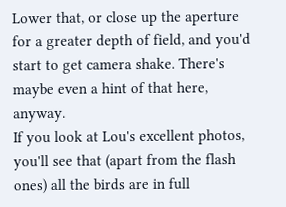Lower that, or close up the aperture for a greater depth of field, and you'd start to get camera shake. There's maybe even a hint of that here, anyway.
If you look at Lou's excellent photos, you'll see that (apart from the flash ones) all the birds are in full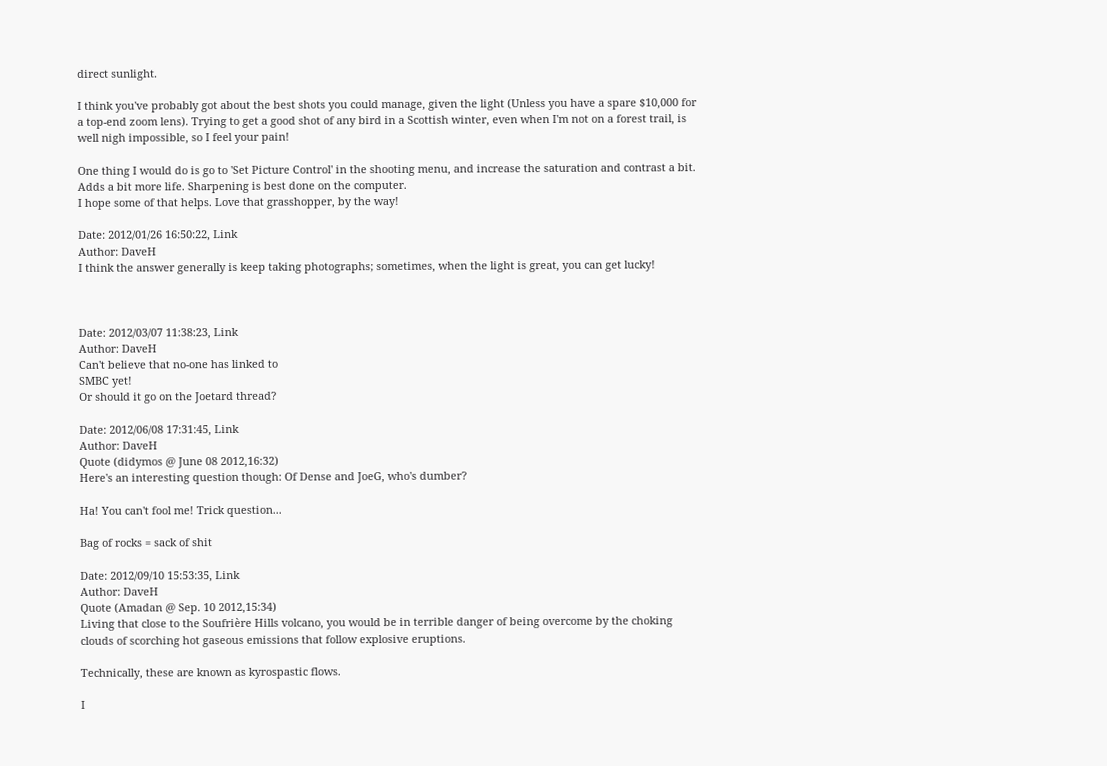direct sunlight.

I think you've probably got about the best shots you could manage, given the light (Unless you have a spare $10,000 for a top-end zoom lens). Trying to get a good shot of any bird in a Scottish winter, even when I'm not on a forest trail, is well nigh impossible, so I feel your pain!

One thing I would do is go to 'Set Picture Control' in the shooting menu, and increase the saturation and contrast a bit. Adds a bit more life. Sharpening is best done on the computer.
I hope some of that helps. Love that grasshopper, by the way!

Date: 2012/01/26 16:50:22, Link
Author: DaveH
I think the answer generally is keep taking photographs; sometimes, when the light is great, you can get lucky!



Date: 2012/03/07 11:38:23, Link
Author: DaveH
Can't believe that no-one has linked to
SMBC yet!
Or should it go on the Joetard thread?

Date: 2012/06/08 17:31:45, Link
Author: DaveH
Quote (didymos @ June 08 2012,16:32)
Here's an interesting question though: Of Dense and JoeG, who's dumber?

Ha! You can't fool me! Trick question...

Bag of rocks = sack of shit

Date: 2012/09/10 15:53:35, Link
Author: DaveH
Quote (Amadan @ Sep. 10 2012,15:34)
Living that close to the Soufrière Hills volcano, you would be in terrible danger of being overcome by the choking clouds of scorching hot gaseous emissions that follow explosive eruptions.

Technically, these are known as kyrospastic flows.

I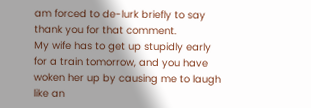am forced to de-lurk briefly to say thank you for that comment.
My wife has to get up stupidly early for a train tomorrow, and you have woken her up by causing me to laugh like an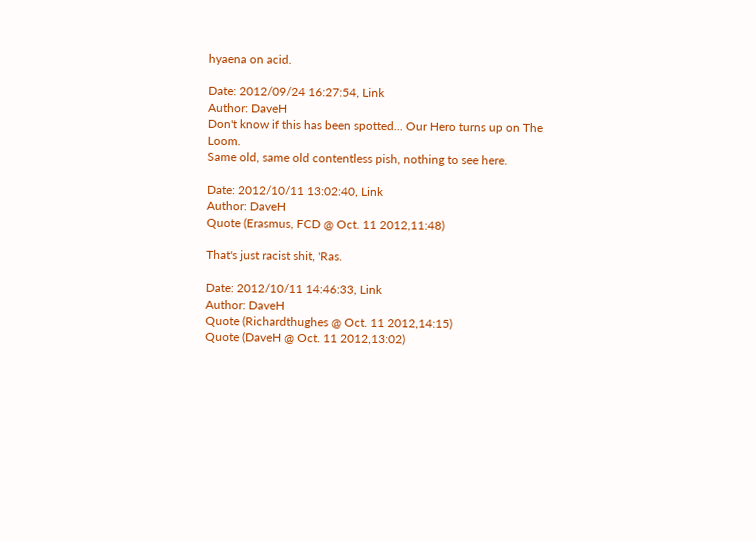hyaena on acid.

Date: 2012/09/24 16:27:54, Link
Author: DaveH
Don't know if this has been spotted... Our Hero turns up on The Loom.
Same old, same old contentless pish, nothing to see here.

Date: 2012/10/11 13:02:40, Link
Author: DaveH
Quote (Erasmus, FCD @ Oct. 11 2012,11:48)

That's just racist shit, 'Ras.

Date: 2012/10/11 14:46:33, Link
Author: DaveH
Quote (Richardthughes @ Oct. 11 2012,14:15)
Quote (DaveH @ Oct. 11 2012,13:02)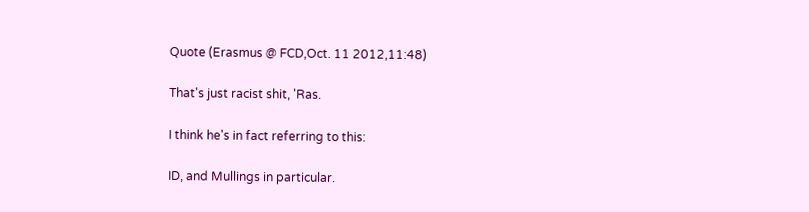Quote (Erasmus @ FCD,Oct. 11 2012,11:48)

That's just racist shit, 'Ras.

I think he's in fact referring to this:

ID, and Mullings in particular.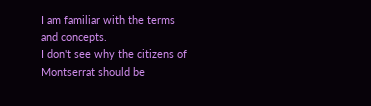I am familiar with the terms and concepts.
I don't see why the citizens of Montserrat should be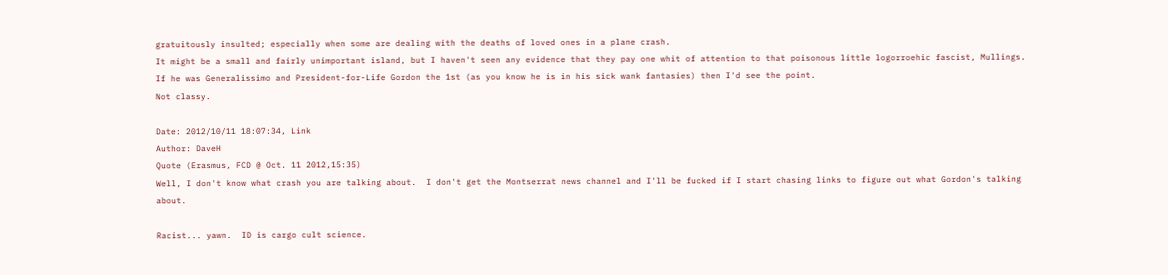gratuitously insulted; especially when some are dealing with the deaths of loved ones in a plane crash.
It might be a small and fairly unimportant island, but I haven't seen any evidence that they pay one whit of attention to that poisonous little logorroehic fascist, Mullings. If he was Generalissimo and President-for-Life Gordon the 1st (as you know he is in his sick wank fantasies) then I'd see the point.
Not classy.

Date: 2012/10/11 18:07:34, Link
Author: DaveH
Quote (Erasmus, FCD @ Oct. 11 2012,15:35)
Well, I don't know what crash you are talking about.  I don't get the Montserrat news channel and I'll be fucked if I start chasing links to figure out what Gordon's talking about.

Racist... yawn.  ID is cargo cult science.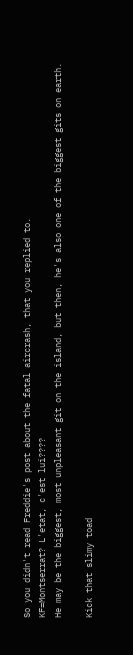So you didn't read Freddie's post about the fatal aircrash, that you replied to.
KF=Montserrat? L'etat, c'est lui????
He may be the biggest, most unpleasant git on the island, but then, he's also one of the biggest gits on earth.

Kick that slimy toad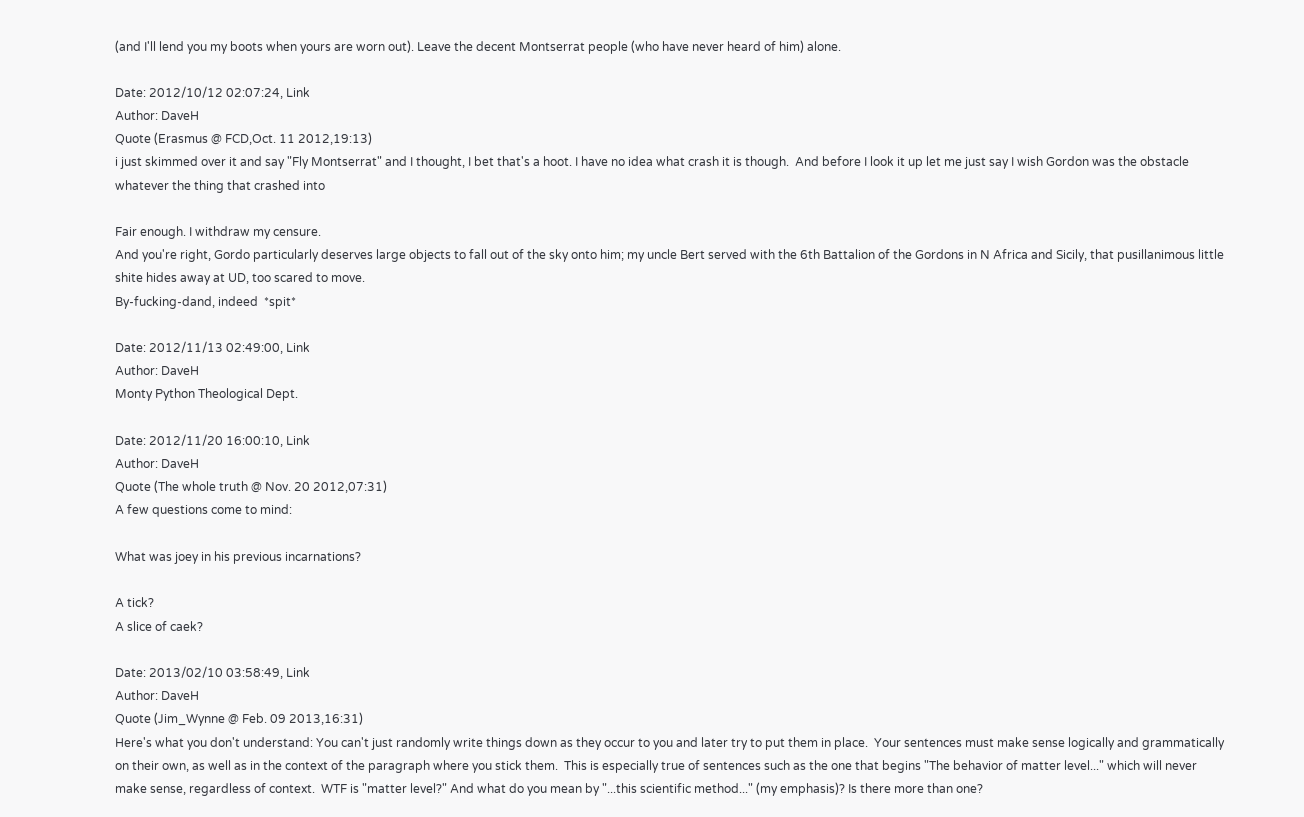(and I'll lend you my boots when yours are worn out). Leave the decent Montserrat people (who have never heard of him) alone.

Date: 2012/10/12 02:07:24, Link
Author: DaveH
Quote (Erasmus @ FCD,Oct. 11 2012,19:13)
i just skimmed over it and say "Fly Montserrat" and I thought, I bet that's a hoot. I have no idea what crash it is though.  And before I look it up let me just say I wish Gordon was the obstacle whatever the thing that crashed into

Fair enough. I withdraw my censure.
And you're right, Gordo particularly deserves large objects to fall out of the sky onto him; my uncle Bert served with the 6th Battalion of the Gordons in N Africa and Sicily, that pusillanimous little shite hides away at UD, too scared to move.
By-fucking-dand, indeed  *spit*

Date: 2012/11/13 02:49:00, Link
Author: DaveH
Monty Python Theological Dept.

Date: 2012/11/20 16:00:10, Link
Author: DaveH
Quote (The whole truth @ Nov. 20 2012,07:31)
A few questions come to mind:

What was joey in his previous incarnations?

A tick?
A slice of caek?

Date: 2013/02/10 03:58:49, Link
Author: DaveH
Quote (Jim_Wynne @ Feb. 09 2013,16:31)
Here's what you don't understand: You can't just randomly write things down as they occur to you and later try to put them in place.  Your sentences must make sense logically and grammatically on their own, as well as in the context of the paragraph where you stick them.  This is especially true of sentences such as the one that begins "The behavior of matter level..." which will never make sense, regardless of context.  WTF is "matter level?" And what do you mean by "...this scientific method..." (my emphasis)? Is there more than one?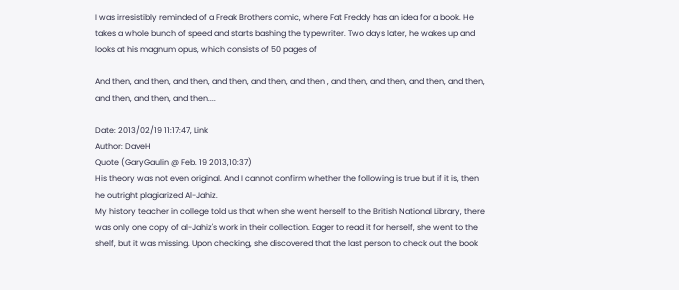I was irresistibly reminded of a Freak Brothers comic, where Fat Freddy has an idea for a book. He takes a whole bunch of speed and starts bashing the typewriter. Two days later, he wakes up and looks at his magnum opus, which consists of 50 pages of

And then, and then, and then, and then, and then, and then , and then, and then, and then, and then, and then, and then, and then....

Date: 2013/02/19 11:17:47, Link
Author: DaveH
Quote (GaryGaulin @ Feb. 19 2013,10:37)
His theory was not even original. And I cannot confirm whether the following is true but if it is, then he outright plagiarized Al-Jahiz.
My history teacher in college told us that when she went herself to the British National Library, there was only one copy of al-Jahiz's work in their collection. Eager to read it for herself, she went to the shelf, but it was missing. Upon checking, she discovered that the last person to check out the book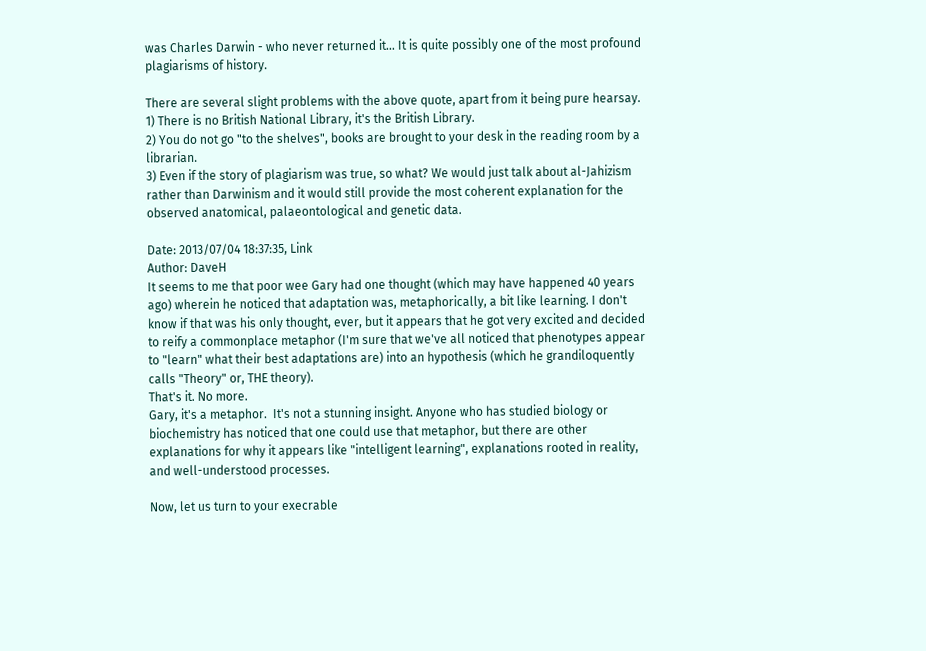was Charles Darwin - who never returned it... It is quite possibly one of the most profound plagiarisms of history.

There are several slight problems with the above quote, apart from it being pure hearsay.
1) There is no British National Library, it's the British Library.
2) You do not go "to the shelves", books are brought to your desk in the reading room by a librarian.
3) Even if the story of plagiarism was true, so what? We would just talk about al-Jahizism rather than Darwinism and it would still provide the most coherent explanation for the observed anatomical, palaeontological and genetic data.

Date: 2013/07/04 18:37:35, Link
Author: DaveH
It seems to me that poor wee Gary had one thought (which may have happened 40 years ago) wherein he noticed that adaptation was, metaphorically, a bit like learning. I don't know if that was his only thought, ever, but it appears that he got very excited and decided to reify a commonplace metaphor (I'm sure that we've all noticed that phenotypes appear to "learn" what their best adaptations are) into an hypothesis (which he grandiloquently calls "Theory" or, THE theory).
That's it. No more.
Gary, it's a metaphor.  It's not a stunning insight. Anyone who has studied biology or biochemistry has noticed that one could use that metaphor, but there are other explanations for why it appears like "intelligent learning", explanations rooted in reality, and well-understood processes.

Now, let us turn to your execrable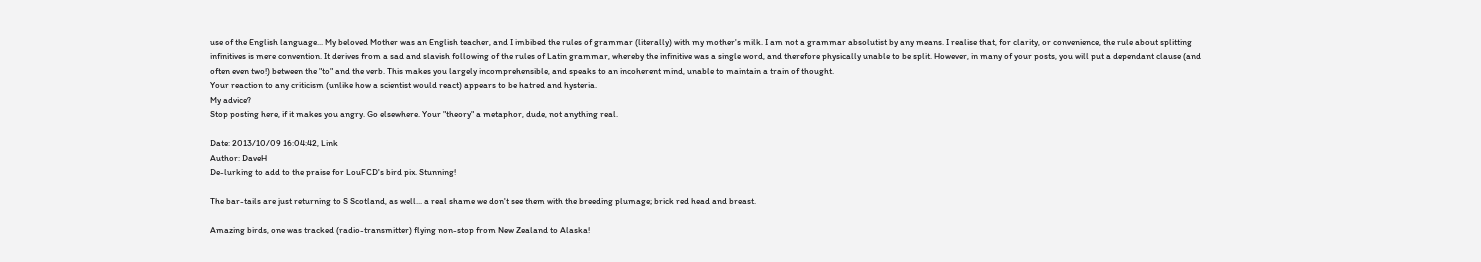use of the English language... My beloved Mother was an English teacher, and I imbibed the rules of grammar (literally) with my mother's milk. I am not a grammar absolutist by any means. I realise that, for clarity, or convenience, the rule about splitting infinitives is mere convention. It derives from a sad and slavish following of the rules of Latin grammar, whereby the infinitive was a single word, and therefore physically unable to be split. However, in many of your posts, you will put a dependant clause (and often even two!) between the "to" and the verb. This makes you largely incomprehensible, and speaks to an incoherent mind, unable to maintain a train of thought.
Your reaction to any criticism (unlike how a scientist would react) appears to be hatred and hysteria.
My advice?
Stop posting here, if it makes you angry. Go elsewhere. Your "theory" a metaphor, dude, not anything real.

Date: 2013/10/09 16:04:42, Link
Author: DaveH
De-lurking to add to the praise for LouFCD's bird pix. Stunning!

The bar-tails are just returning to S Scotland, as well... a real shame we don't see them with the breeding plumage; brick red head and breast.

Amazing birds, one was tracked (radio-transmitter) flying non-stop from New Zealand to Alaska!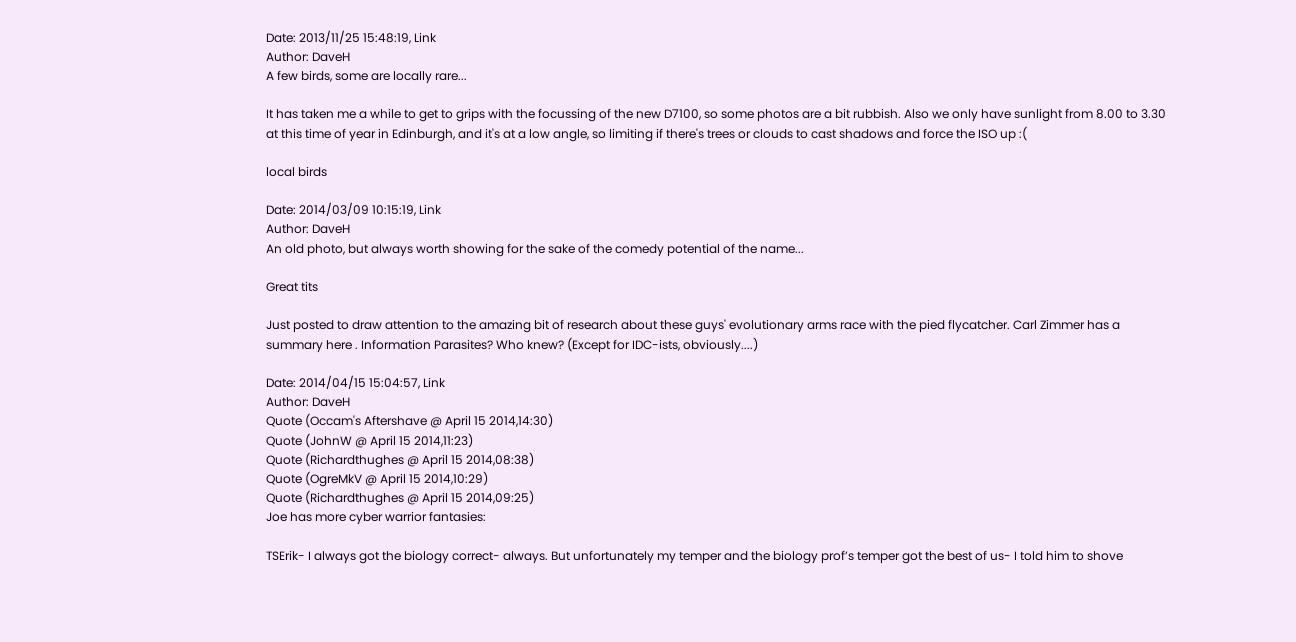Date: 2013/11/25 15:48:19, Link
Author: DaveH
A few birds, some are locally rare...

It has taken me a while to get to grips with the focussing of the new D7100, so some photos are a bit rubbish. Also we only have sunlight from 8.00 to 3.30 at this time of year in Edinburgh, and it's at a low angle, so limiting if there's trees or clouds to cast shadows and force the ISO up :(

local birds

Date: 2014/03/09 10:15:19, Link
Author: DaveH
An old photo, but always worth showing for the sake of the comedy potential of the name...

Great tits

Just posted to draw attention to the amazing bit of research about these guys' evolutionary arms race with the pied flycatcher. Carl Zimmer has a summary here . Information Parasites? Who knew? (Except for IDC-ists, obviously....)

Date: 2014/04/15 15:04:57, Link
Author: DaveH
Quote (Occam's Aftershave @ April 15 2014,14:30)
Quote (JohnW @ April 15 2014,11:23)
Quote (Richardthughes @ April 15 2014,08:38)
Quote (OgreMkV @ April 15 2014,10:29)
Quote (Richardthughes @ April 15 2014,09:25)
Joe has more cyber warrior fantasies:

TSErik- I always got the biology correct- always. But unfortunately my temper and the biology prof’s temper got the best of us- I told him to shove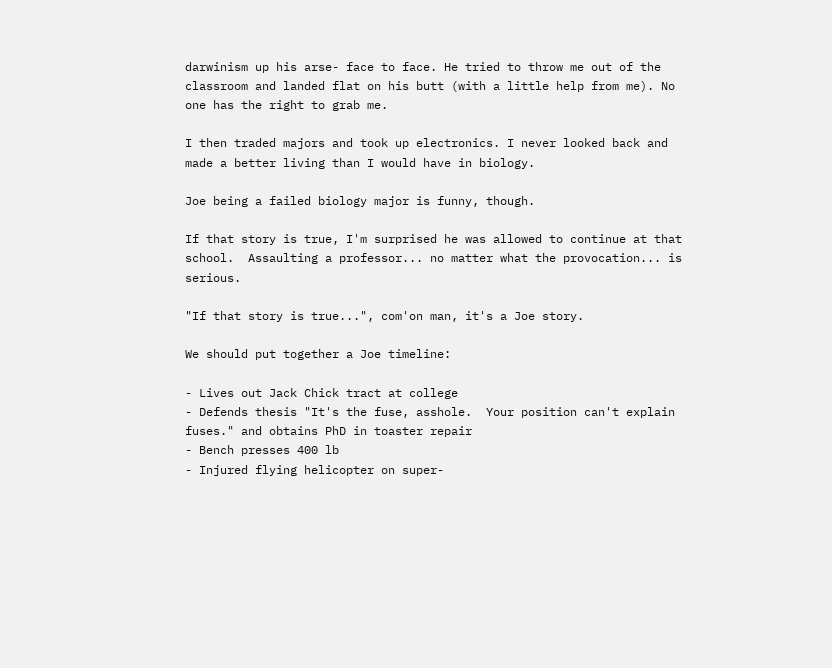darwinism up his arse- face to face. He tried to throw me out of the classroom and landed flat on his butt (with a little help from me). No one has the right to grab me.

I then traded majors and took up electronics. I never looked back and made a better living than I would have in biology.

Joe being a failed biology major is funny, though.

If that story is true, I'm surprised he was allowed to continue at that school.  Assaulting a professor... no matter what the provocation... is serious.

"If that story is true...", com'on man, it's a Joe story.

We should put together a Joe timeline:

- Lives out Jack Chick tract at college
- Defends thesis "It's the fuse, asshole.  Your position can't explain fuses." and obtains PhD in toaster repair
- Bench presses 400 lb
- Injured flying helicopter on super-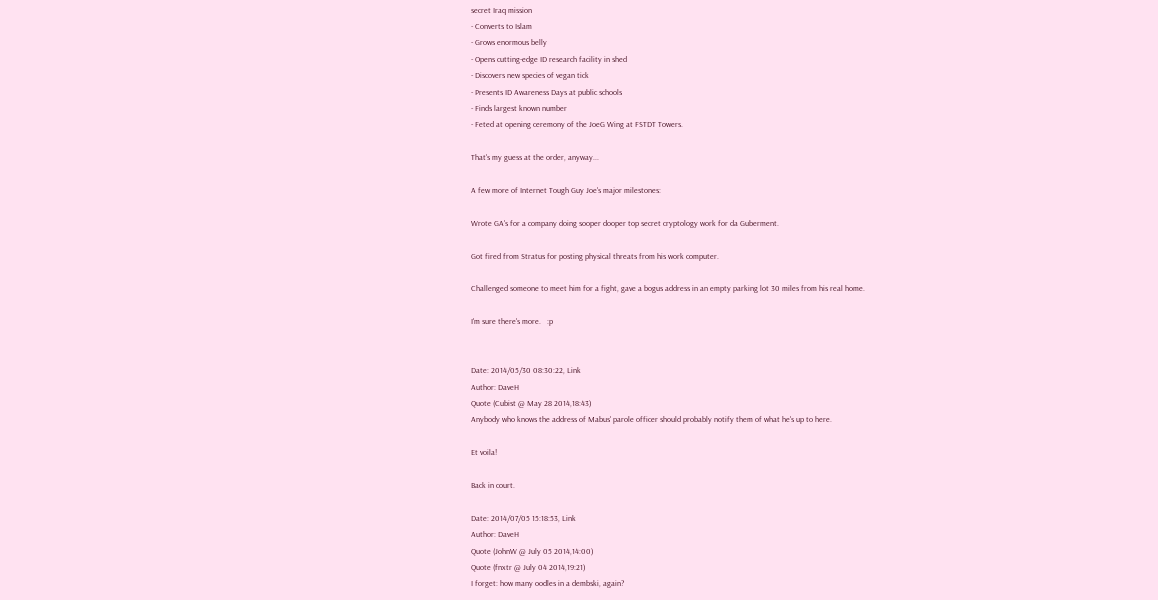secret Iraq mission
- Converts to Islam
- Grows enormous belly
- Opens cutting-edge ID research facility in shed
- Discovers new species of vegan tick
- Presents ID Awareness Days at public schools
- Finds largest known number
- Feted at opening ceremony of the JoeG Wing at FSTDT Towers.

That's my guess at the order, anyway...

A few more of Internet Tough Guy Joe's major milestones:

Wrote GA's for a company doing sooper dooper top secret cryptology work for da Guberment.

Got fired from Stratus for posting physical threats from his work computer.

Challenged someone to meet him for a fight, gave a bogus address in an empty parking lot 30 miles from his real home.

I'm sure there's more.   :p


Date: 2014/05/30 08:30:22, Link
Author: DaveH
Quote (Cubist @ May 28 2014,18:43)
Anybody who knows the address of Mabus' parole officer should probably notify them of what he's up to here.

Et voila!

Back in court.

Date: 2014/07/05 15:18:53, Link
Author: DaveH
Quote (JohnW @ July 05 2014,14:00)
Quote (fnxtr @ July 04 2014,19:21)
I forget: how many oodles in a dembski, again?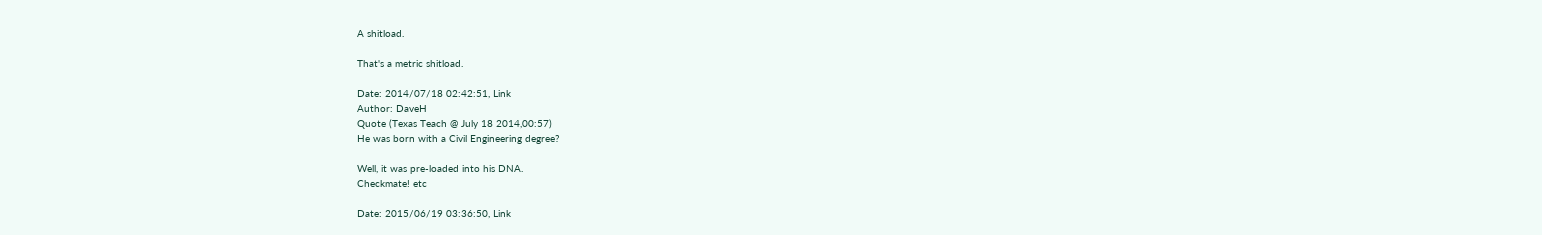A shitload.

That's a metric shitload.

Date: 2014/07/18 02:42:51, Link
Author: DaveH
Quote (Texas Teach @ July 18 2014,00:57)
He was born with a Civil Engineering degree?

Well, it was pre-loaded into his DNA.
Checkmate! etc

Date: 2015/06/19 03:36:50, Link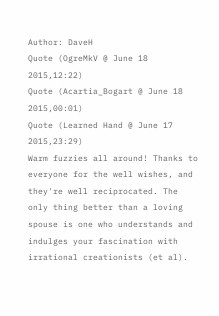Author: DaveH
Quote (OgreMkV @ June 18 2015,12:22)
Quote (Acartia_Bogart @ June 18 2015,00:01)
Quote (Learned Hand @ June 17 2015,23:29)
Warm fuzzies all around! Thanks to everyone for the well wishes, and they're well reciprocated. The only thing better than a loving spouse is one who understands and indulges your fascination with irrational creationists (et al).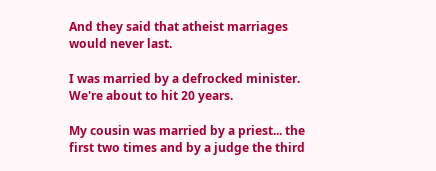And they said that atheist marriages would never last.

I was married by a defrocked minister. We're about to hit 20 years.

My cousin was married by a priest... the first two times and by a judge the third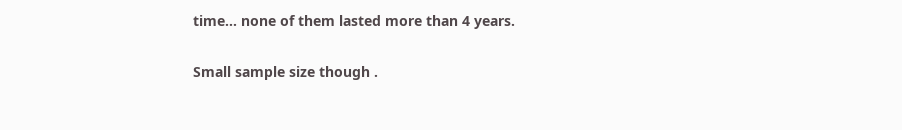time... none of them lasted more than 4 years.

Small sample size though .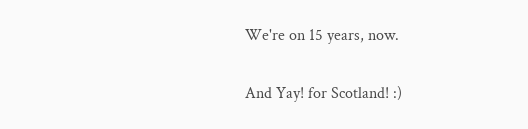We're on 15 years, now.

And Yay! for Scotland! :)